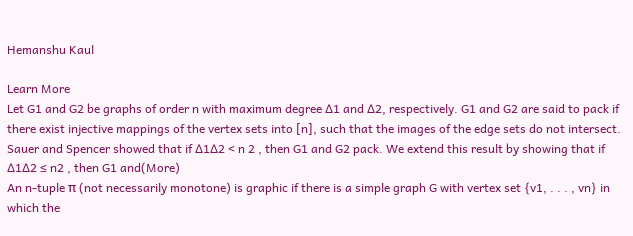Hemanshu Kaul

Learn More
Let G1 and G2 be graphs of order n with maximum degree ∆1 and ∆2, respectively. G1 and G2 are said to pack if there exist injective mappings of the vertex sets into [n], such that the images of the edge sets do not intersect. Sauer and Spencer showed that if ∆1∆2 < n 2 , then G1 and G2 pack. We extend this result by showing that if ∆1∆2 ≤ n2 , then G1 and(More)
An n-tuple π (not necessarily monotone) is graphic if there is a simple graph G with vertex set {v1, . . . , vn} in which the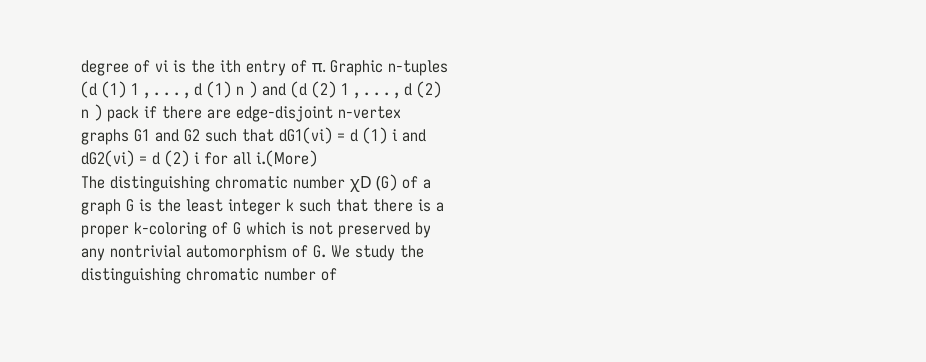degree of vi is the ith entry of π. Graphic n-tuples (d (1) 1 , . . . , d (1) n ) and (d (2) 1 , . . . , d (2) n ) pack if there are edge-disjoint n-vertex graphs G1 and G2 such that dG1(vi) = d (1) i and dG2(vi) = d (2) i for all i.(More)
The distinguishing chromatic number χD (G) of a graph G is the least integer k such that there is a proper k-coloring of G which is not preserved by any nontrivial automorphism of G. We study the distinguishing chromatic number of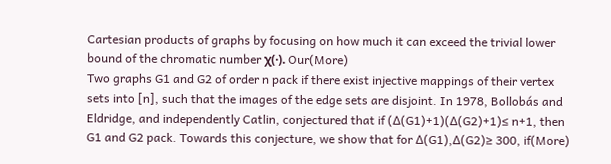Cartesian products of graphs by focusing on how much it can exceed the trivial lower bound of the chromatic number χ(·). Our(More)
Two graphs G1 and G2 of order n pack if there exist injective mappings of their vertex sets into [n], such that the images of the edge sets are disjoint. In 1978, Bollobás and Eldridge, and independently Catlin, conjectured that if (∆(G1)+1)(∆(G2)+1)≤ n+1, then G1 and G2 pack. Towards this conjecture, we show that for ∆(G1),∆(G2)≥ 300, if(More)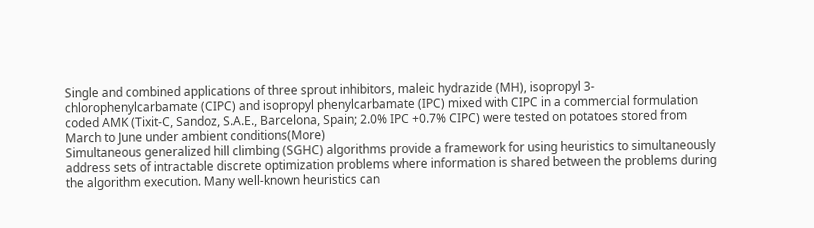Single and combined applications of three sprout inhibitors, maleic hydrazide (MH), isopropyl 3-chlorophenylcarbamate (CIPC) and isopropyl phenylcarbamate (IPC) mixed with CIPC in a commercial formulation coded AMK (Tixit-C, Sandoz, S.A.E., Barcelona, Spain; 2.0% IPC +0.7% CIPC) were tested on potatoes stored from March to June under ambient conditions(More)
Simultaneous generalized hill climbing (SGHC) algorithms provide a framework for using heuristics to simultaneously address sets of intractable discrete optimization problems where information is shared between the problems during the algorithm execution. Many well-known heuristics can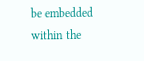be embedded within the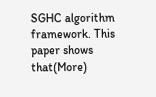SGHC algorithm framework. This paper shows that(More)